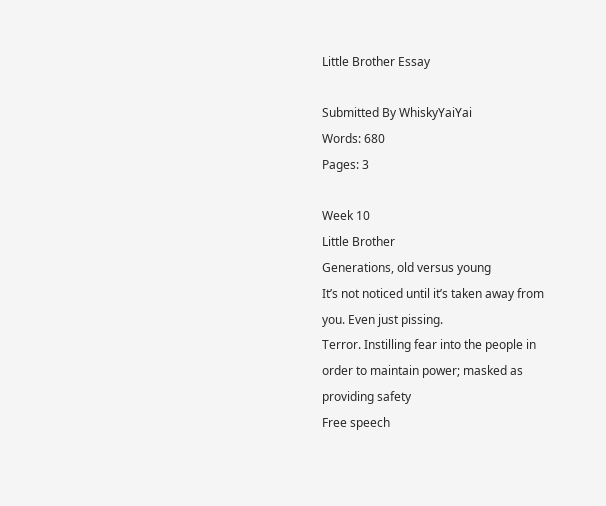Little Brother Essay

Submitted By WhiskyYaiYai
Words: 680
Pages: 3

Week 10
Little Brother
Generations, old versus young
It’s not noticed until it’s taken away from you. Even just pissing.
Terror. Instilling fear into the people in order to maintain power; masked as providing safety
Free speech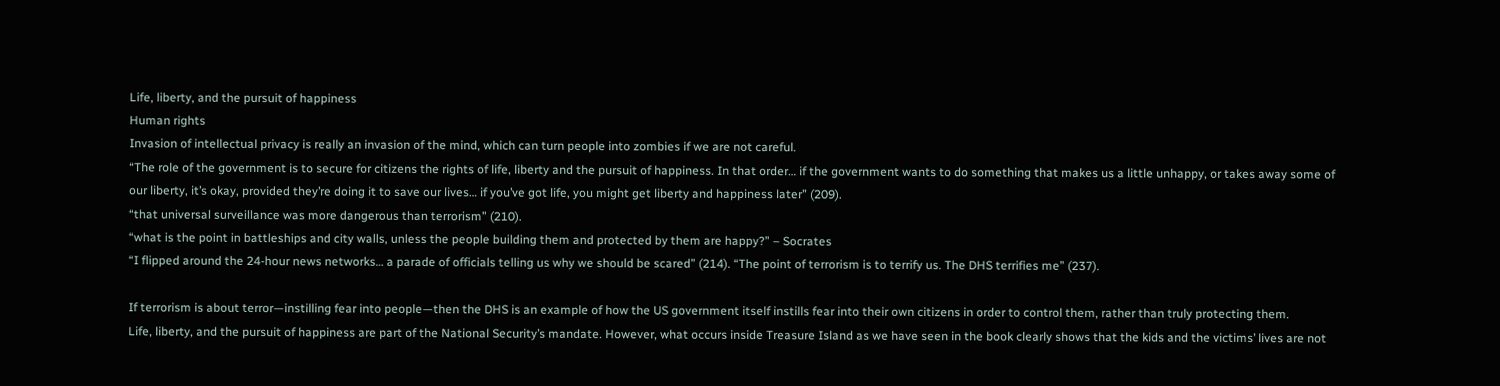Life, liberty, and the pursuit of happiness
Human rights
Invasion of intellectual privacy is really an invasion of the mind, which can turn people into zombies if we are not careful.
“The role of the government is to secure for citizens the rights of life, liberty and the pursuit of happiness. In that order… if the government wants to do something that makes us a little unhappy, or takes away some of our liberty, it’s okay, provided they’re doing it to save our lives… if you’ve got life, you might get liberty and happiness later” (209).
“that universal surveillance was more dangerous than terrorism” (210).
“what is the point in battleships and city walls, unless the people building them and protected by them are happy?” – Socrates
“I flipped around the 24-hour news networks… a parade of officials telling us why we should be scared” (214). “The point of terrorism is to terrify us. The DHS terrifies me” (237).

If terrorism is about terror—instilling fear into people—then the DHS is an example of how the US government itself instills fear into their own citizens in order to control them, rather than truly protecting them.
Life, liberty, and the pursuit of happiness are part of the National Security’s mandate. However, what occurs inside Treasure Island as we have seen in the book clearly shows that the kids and the victims’ lives are not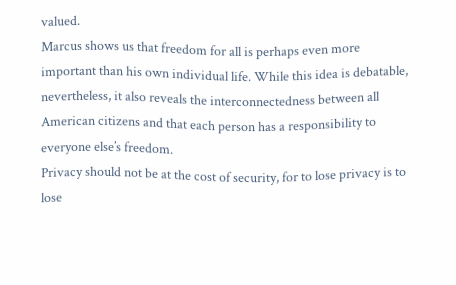valued.
Marcus shows us that freedom for all is perhaps even more important than his own individual life. While this idea is debatable, nevertheless, it also reveals the interconnectedness between all American citizens and that each person has a responsibility to everyone else’s freedom.
Privacy should not be at the cost of security, for to lose privacy is to lose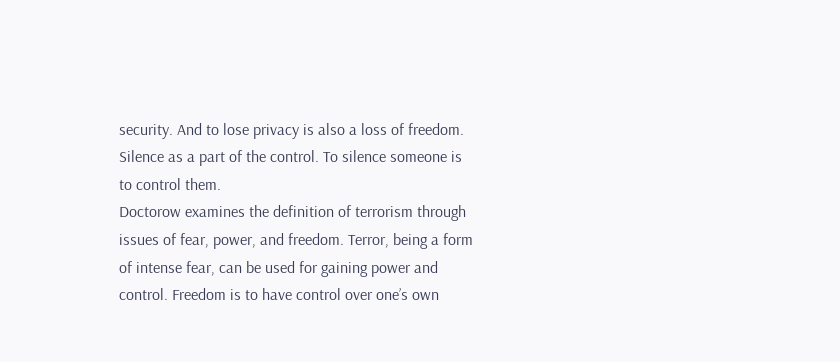security. And to lose privacy is also a loss of freedom.
Silence as a part of the control. To silence someone is to control them.
Doctorow examines the definition of terrorism through issues of fear, power, and freedom. Terror, being a form of intense fear, can be used for gaining power and control. Freedom is to have control over one’s own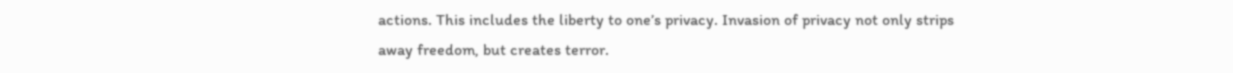actions. This includes the liberty to one’s privacy. Invasion of privacy not only strips away freedom, but creates terror.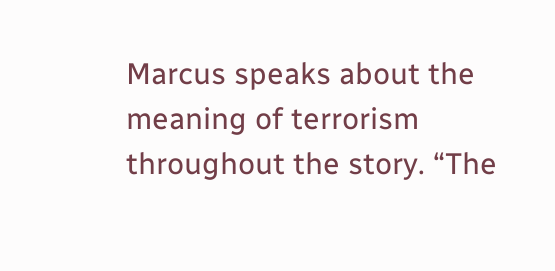Marcus speaks about the meaning of terrorism throughout the story. “The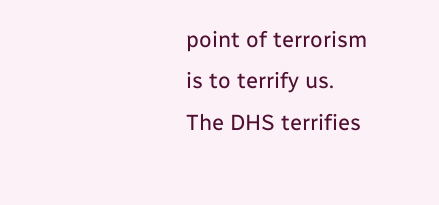point of terrorism is to terrify us. The DHS terrifies